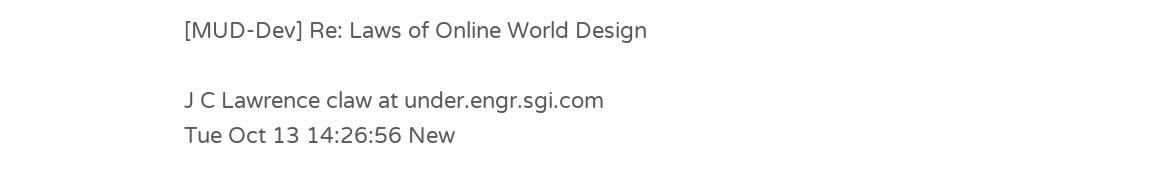[MUD-Dev] Re: Laws of Online World Design

J C Lawrence claw at under.engr.sgi.com
Tue Oct 13 14:26:56 New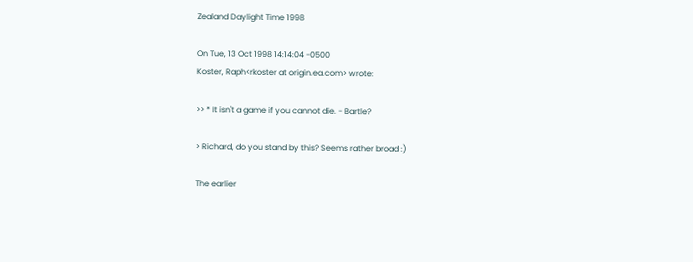Zealand Daylight Time 1998

On Tue, 13 Oct 1998 14:14:04 -0500
Koster, Raph<rkoster at origin.ea.com> wrote:

>> * It isn't a game if you cannot die. - Bartle?

> Richard, do you stand by this? Seems rather broad :)

The earlier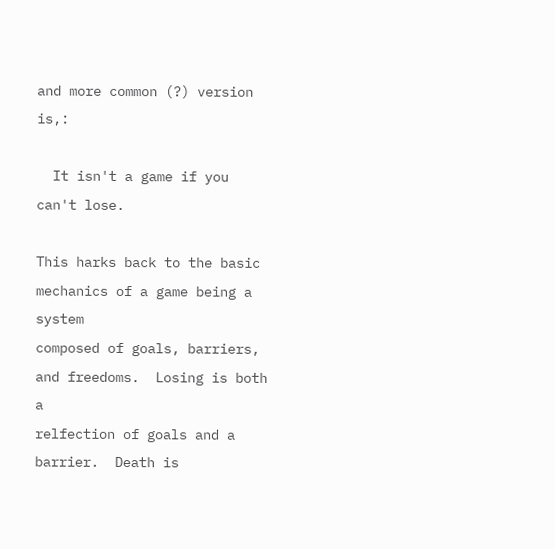and more common (?) version is,:

  It isn't a game if you can't lose.

This harks back to the basic mechanics of a game being a system
composed of goals, barriers, and freedoms.  Losing is both a
relfection of goals and a barrier.  Death is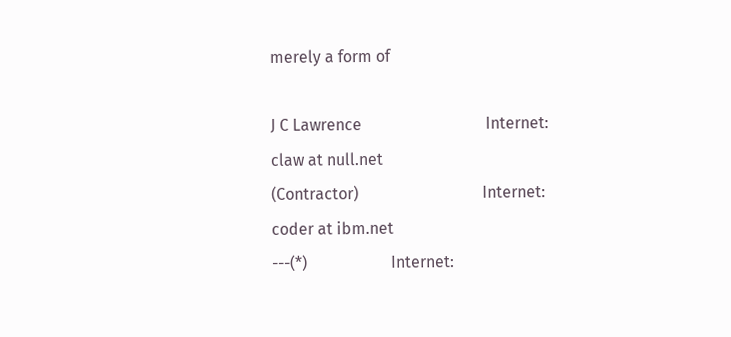merely a form of

J C Lawrence                               Internet: claw at null.net
(Contractor)                               Internet: coder at ibm.net
---(*)                     Internet: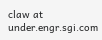claw at under.engr.sgi.com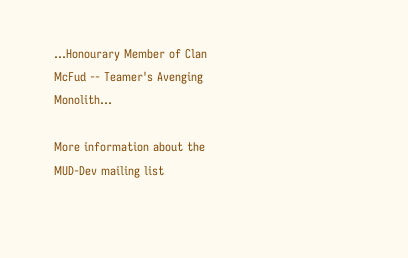...Honourary Member of Clan McFud -- Teamer's Avenging Monolith...

More information about the MUD-Dev mailing list